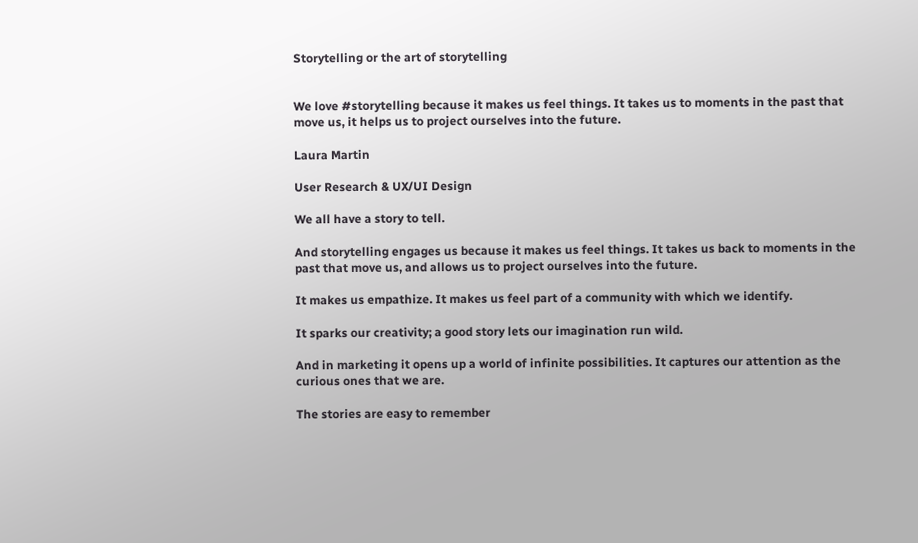Storytelling or the art of storytelling


We love #storytelling because it makes us feel things. It takes us to moments in the past that move us, it helps us to project ourselves into the future.

Laura Martin

User Research & UX/UI Design

We all have a story to tell.

And storytelling engages us because it makes us feel things. It takes us back to moments in the past that move us, and allows us to project ourselves into the future.

It makes us empathize. It makes us feel part of a community with which we identify.

It sparks our creativity; a good story lets our imagination run wild.

And in marketing it opens up a world of infinite possibilities. It captures our attention as the curious ones that we are.

The stories are easy to remember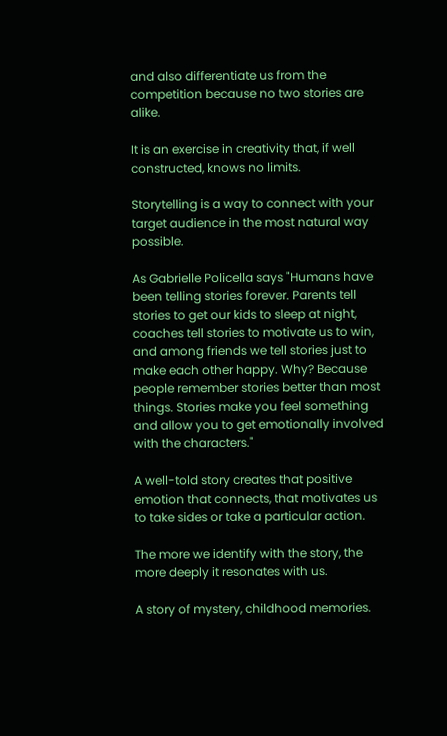and also differentiate us from the competition because no two stories are alike.

It is an exercise in creativity that, if well constructed, knows no limits.

Storytelling is a way to connect with your target audience in the most natural way possible.

As Gabrielle Policella says "Humans have been telling stories forever. Parents tell stories to get our kids to sleep at night, coaches tell stories to motivate us to win, and among friends we tell stories just to make each other happy. Why? Because people remember stories better than most things. Stories make you feel something and allow you to get emotionally involved with the characters."

A well-told story creates that positive emotion that connects, that motivates us to take sides or take a particular action.

The more we identify with the story, the more deeply it resonates with us.

A story of mystery, childhood memories.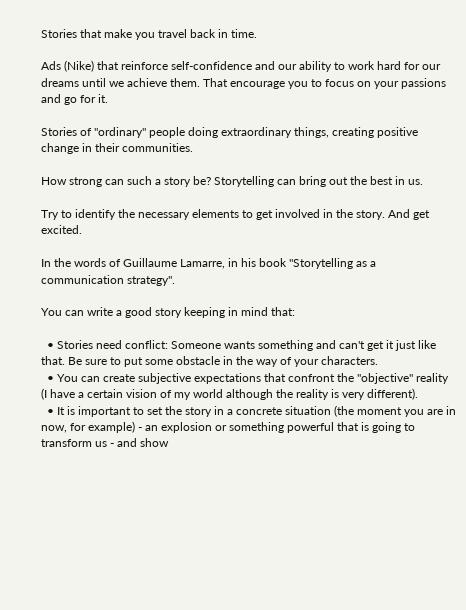Stories that make you travel back in time.

Ads (Nike) that reinforce self-confidence and our ability to work hard for our dreams until we achieve them. That encourage you to focus on your passions and go for it.

Stories of "ordinary" people doing extraordinary things, creating positive change in their communities.

How strong can such a story be? Storytelling can bring out the best in us.

Try to identify the necessary elements to get involved in the story. And get excited.

In the words of Guillaume Lamarre, in his book "Storytelling as a communication strategy".

You can write a good story keeping in mind that:

  • Stories need conflict: Someone wants something and can't get it just like that. Be sure to put some obstacle in the way of your characters.
  • You can create subjective expectations that confront the "objective" reality (I have a certain vision of my world although the reality is very different).
  • It is important to set the story in a concrete situation (the moment you are in now, for example) - an explosion or something powerful that is going to transform us - and show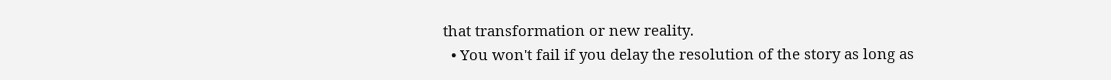that transformation or new reality.
  • You won't fail if you delay the resolution of the story as long as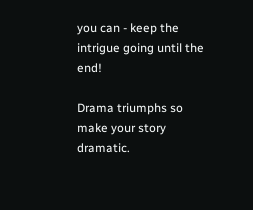you can - keep the intrigue going until the end!

Drama triumphs so make your story dramatic.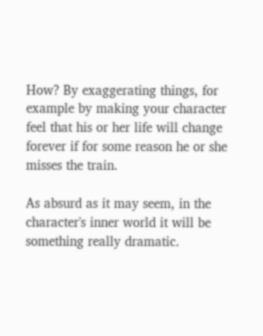How? By exaggerating things, for example by making your character feel that his or her life will change forever if for some reason he or she misses the train.

As absurd as it may seem, in the character's inner world it will be something really dramatic.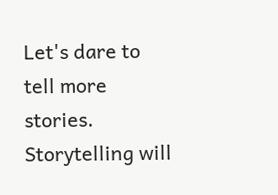Let's dare to tell more stories. Storytelling will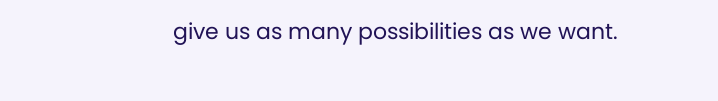give us as many possibilities as we want.